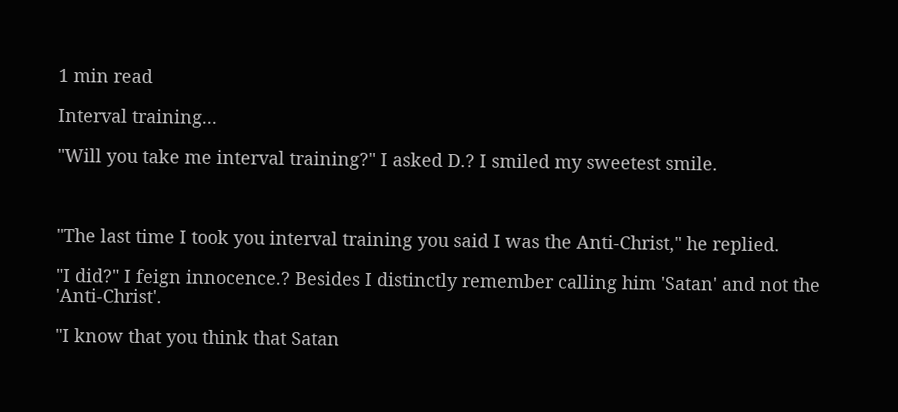1 min read

Interval training...

"Will you take me interval training?" I asked D.? I smiled my sweetest smile.



"The last time I took you interval training you said I was the Anti-Christ," he replied.

"I did?" I feign innocence.? Besides I distinctly remember calling him 'Satan' and not the 'Anti-Christ'.

"I know that you think that Satan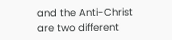and the Anti-Christ are two different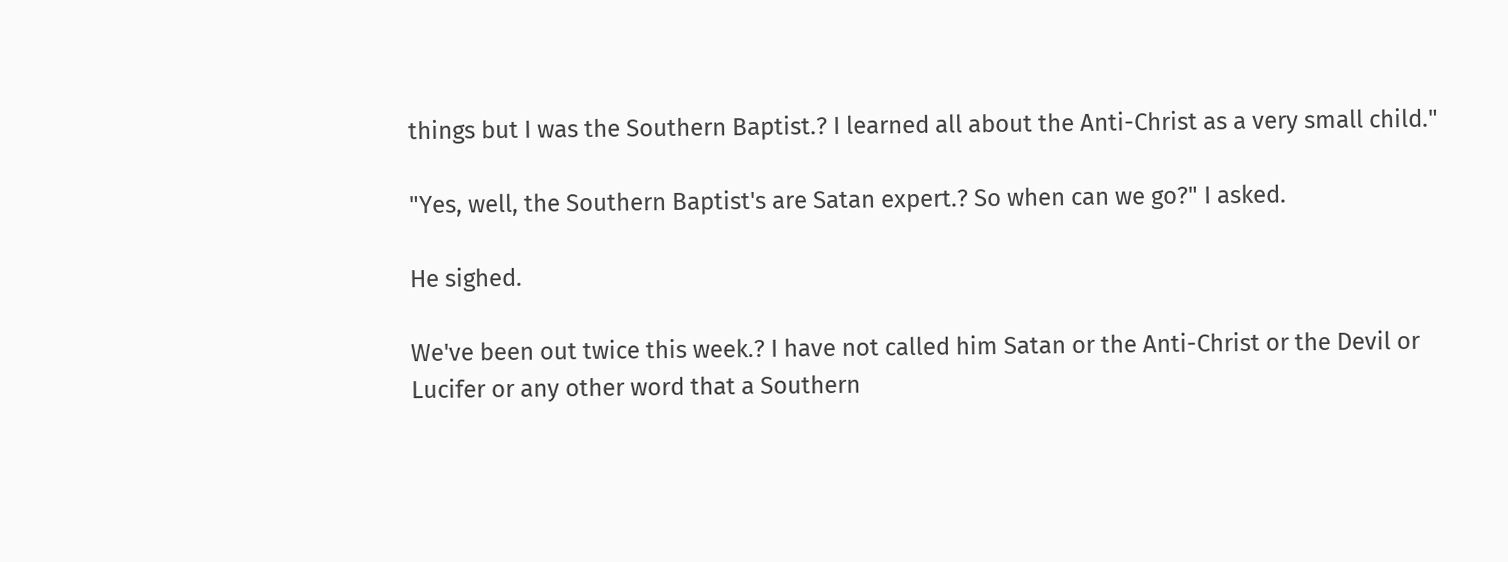things but I was the Southern Baptist.? I learned all about the Anti-Christ as a very small child."

"Yes, well, the Southern Baptist's are Satan expert.? So when can we go?" I asked.

He sighed.

We've been out twice this week.? I have not called him Satan or the Anti-Christ or the Devil or Lucifer or any other word that a Southern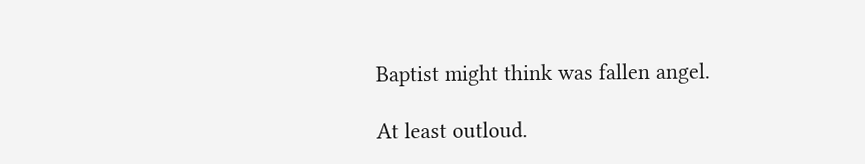Baptist might think was fallen angel.

At least outloud.